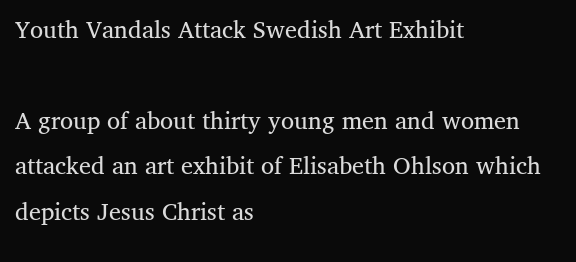Youth Vandals Attack Swedish Art Exhibit

A group of about thirty young men and women attacked an art exhibit of Elisabeth Ohlson which depicts Jesus Christ as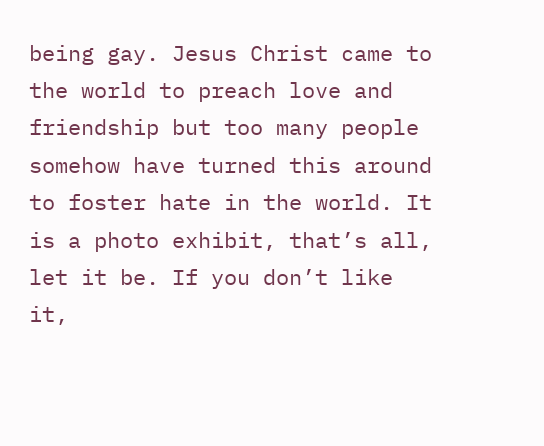being gay. Jesus Christ came to the world to preach love and friendship but too many people somehow have turned this around to foster hate in the world. It is a photo exhibit, that’s all, let it be. If you don’t like it,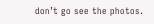don’t go see the photos.